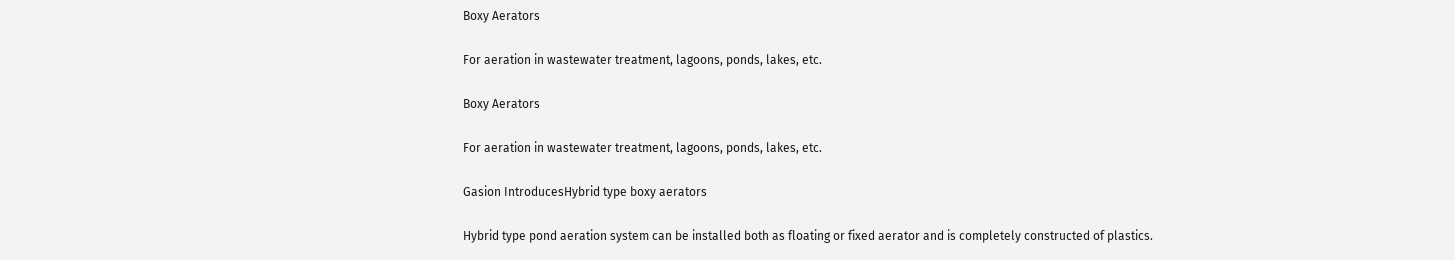Boxy Aerators

For aeration in wastewater treatment, lagoons, ponds, lakes, etc.

Boxy Aerators

For aeration in wastewater treatment, lagoons, ponds, lakes, etc.

Gasion IntroducesHybrid type boxy aerators

Hybrid type pond aeration system can be installed both as floating or fixed aerator and is completely constructed of plastics.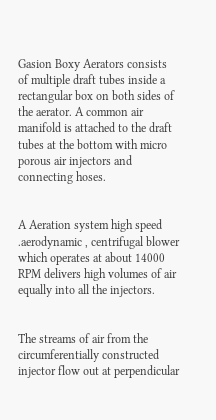Gasion Boxy Aerators consists of multiple draft tubes inside a rectangular box on both sides of the aerator. A common air manifold is attached to the draft tubes at the bottom with micro porous air injectors and connecting hoses.


A Aeration system high speed .aerodynamic , centrifugal blower which operates at about 14000 RPM delivers high volumes of air equally into all the injectors.


The streams of air from the circumferentially constructed injector flow out at perpendicular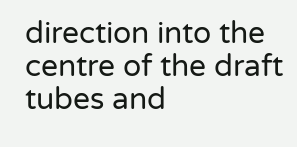direction into the centre of the draft tubes and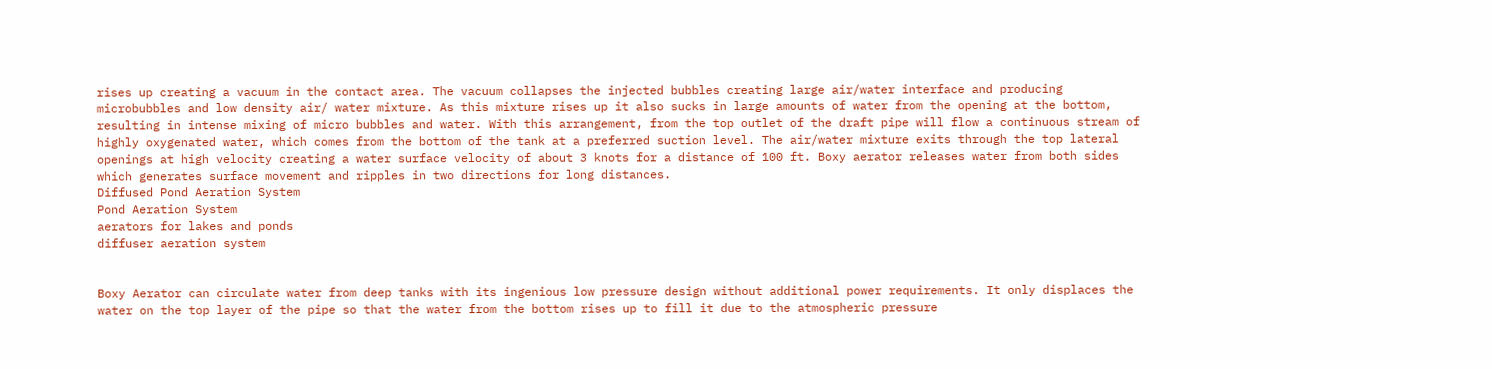rises up creating a vacuum in the contact area. The vacuum collapses the injected bubbles creating large air/water interface and producing microbubbles and low density air/ water mixture. As this mixture rises up it also sucks in large amounts of water from the opening at the bottom, resulting in intense mixing of micro bubbles and water. With this arrangement, from the top outlet of the draft pipe will flow a continuous stream of highly oxygenated water, which comes from the bottom of the tank at a preferred suction level. The air/water mixture exits through the top lateral openings at high velocity creating a water surface velocity of about 3 knots for a distance of 100 ft. Boxy aerator releases water from both sides which generates surface movement and ripples in two directions for long distances.
Diffused Pond Aeration System
Pond Aeration System
aerators for lakes and ponds
diffuser aeration system


Boxy Aerator can circulate water from deep tanks with its ingenious low pressure design without additional power requirements. It only displaces the water on the top layer of the pipe so that the water from the bottom rises up to fill it due to the atmospheric pressure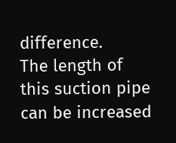difference.
The length of this suction pipe can be increased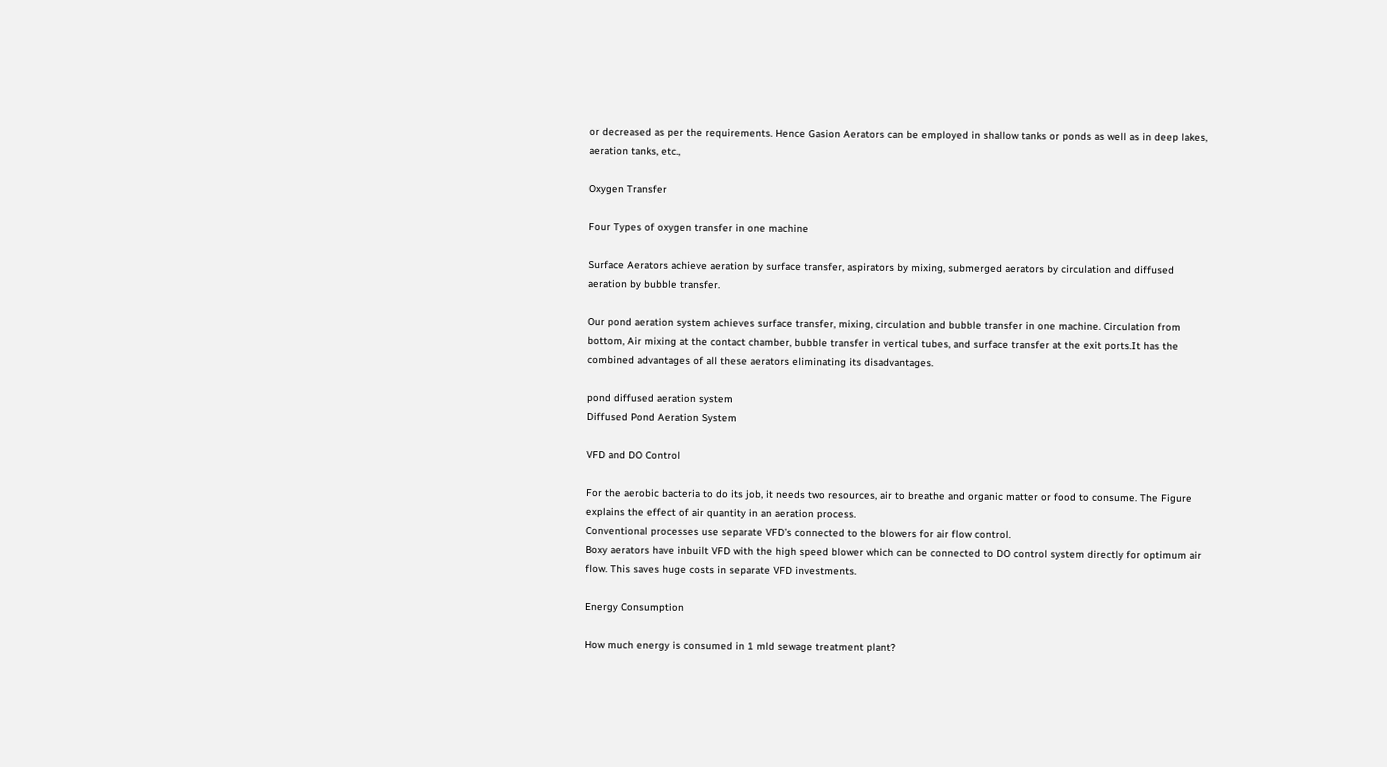or decreased as per the requirements. Hence Gasion Aerators can be employed in shallow tanks or ponds as well as in deep lakes, aeration tanks, etc.,

Oxygen Transfer

Four Types of oxygen transfer in one machine

Surface Aerators achieve aeration by surface transfer, aspirators by mixing, submerged aerators by circulation and diffused aeration by bubble transfer.

Our pond aeration system achieves surface transfer, mixing, circulation and bubble transfer in one machine. Circulation from bottom, Air mixing at the contact chamber, bubble transfer in vertical tubes, and surface transfer at the exit ports.It has the combined advantages of all these aerators eliminating its disadvantages.

pond diffused aeration system
Diffused Pond Aeration System

VFD and DO Control

For the aerobic bacteria to do its job, it needs two resources, air to breathe and organic matter or food to consume. The Figure explains the effect of air quantity in an aeration process.
Conventional processes use separate VFD’s connected to the blowers for air flow control.
Boxy aerators have inbuilt VFD with the high speed blower which can be connected to DO control system directly for optimum air flow. This saves huge costs in separate VFD investments.

Energy Consumption

How much energy is consumed in 1 mld sewage treatment plant?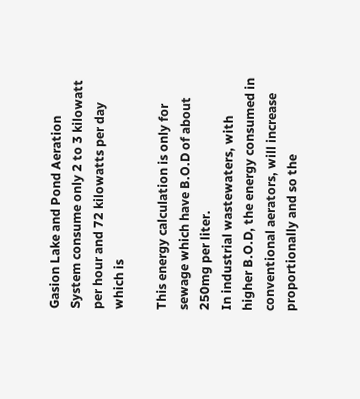Gasion Lake and Pond Aeration System consume only 2 to 3 kilowatt per hour and 72 kilowatts per day which is

This energy calculation is only for sewage which have B.O.D of about 250mg per liter.
In industrial wastewaters, with higher B.O.D, the energy consumed in conventional aerators, will increase proportionally and so the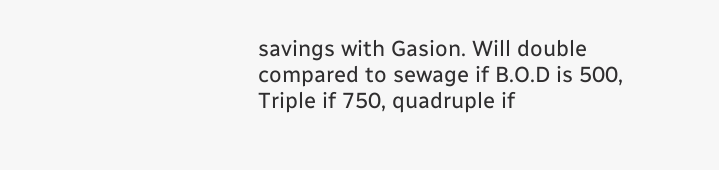savings with Gasion. Will double compared to sewage if B.O.D is 500, Triple if 750, quadruple if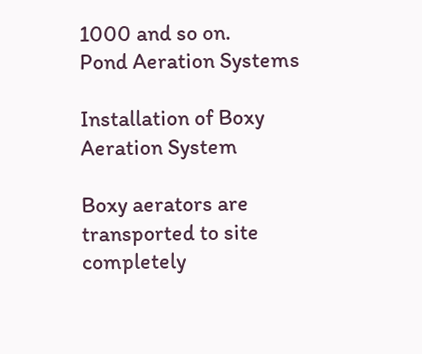1000 and so on.
Pond Aeration Systems

Installation of Boxy Aeration System

Boxy aerators are transported to site completely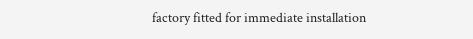factory fitted for immediate installation